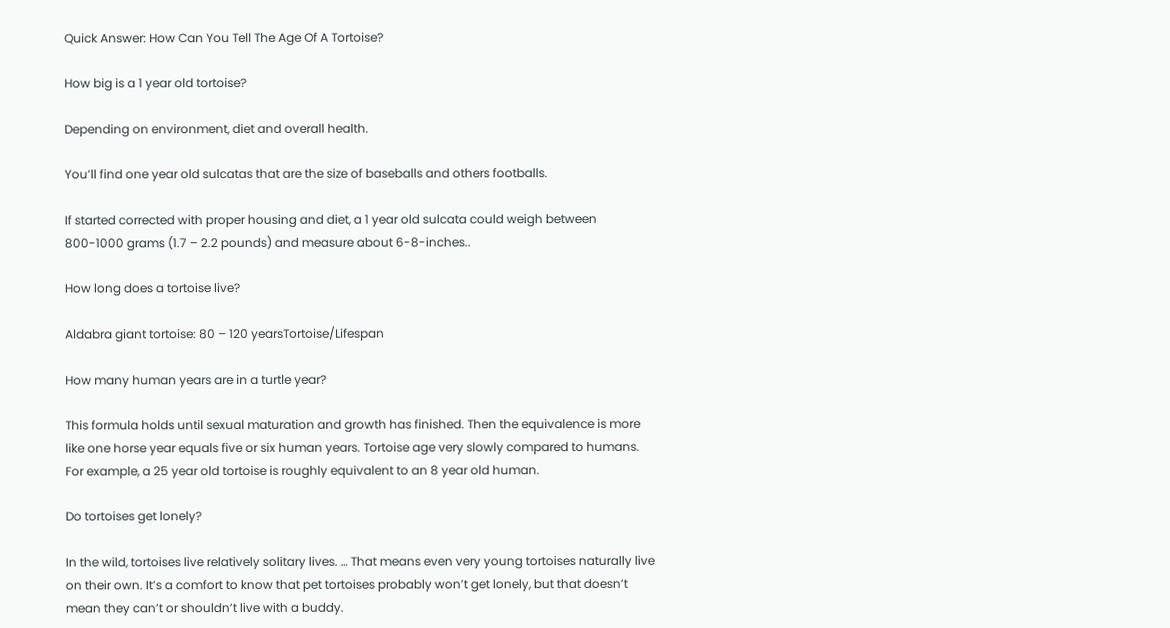Quick Answer: How Can You Tell The Age Of A Tortoise?

How big is a 1 year old tortoise?

Depending on environment, diet and overall health.

You’ll find one year old sulcatas that are the size of baseballs and others footballs.

If started corrected with proper housing and diet, a 1 year old sulcata could weigh between 800-1000 grams (1.7 – 2.2 pounds) and measure about 6-8-inches..

How long does a tortoise live?

Aldabra giant tortoise: 80 – 120 yearsTortoise/Lifespan

How many human years are in a turtle year?

This formula holds until sexual maturation and growth has finished. Then the equivalence is more like one horse year equals five or six human years. Tortoise age very slowly compared to humans. For example, a 25 year old tortoise is roughly equivalent to an 8 year old human.

Do tortoises get lonely?

In the wild, tortoises live relatively solitary lives. … That means even very young tortoises naturally live on their own. It’s a comfort to know that pet tortoises probably won’t get lonely, but that doesn’t mean they can’t or shouldn’t live with a buddy.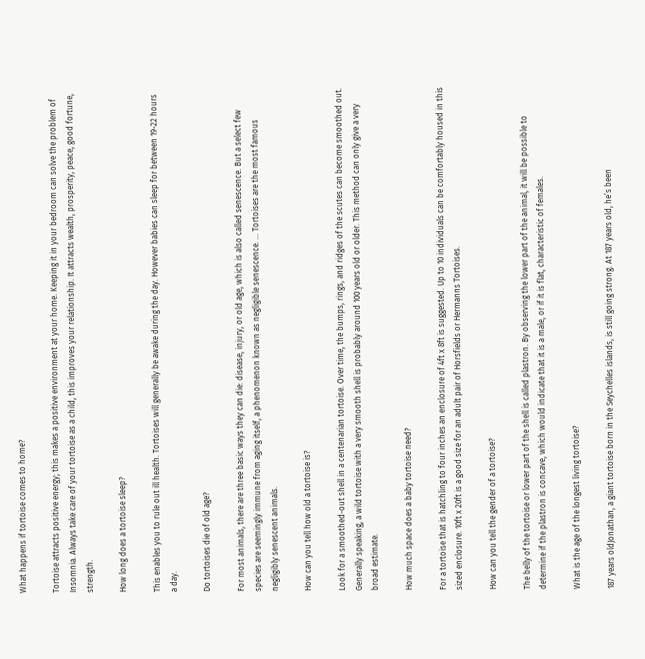What happens if tortoise comes to home?

Tortoise attracts positive energy; this makes a positive environment at your home. Keeping it in your bedroom can solve the problem of Insomnia. Always take care of your tortoise as a child, this improves your relationship. It attracts wealth, prosperity, peace, good fortune, strength.

How long does a tortoise sleep?

This enables you to rule out ill health. Tortoises will generally be awake during the day. However babies can sleep for between 19-22 hours a day.

Do tortoises die of old age?

For most animals, there are three basic ways they can die: disease, injury, or old age, which is also called senescence. But a select few species are seemingly immune from aging itself, a phenomenon known as negligible senescence. … Tortoises are the most famous negligibly senescent animals.

How can you tell how old a tortoise is?

Look for a smoothed-out shell in a centenarian tortoise. Over time, the bumps, rings, and ridges of the scutes can become smoothed out. Generally speaking, a wild tortoise with a very smooth shell is probably around 100 years old or older. This method can only give a very broad estimate.

How much space does a baby tortoise need?

For a tortoise that is hatchling to four inches an enclosure of 4ft x 8ft is suggested. Up to 10 individuals can be comfortably housed in this sized enclosure. 10ft x 20ft is a good size for an adult pair of Horsfields or Hermanns Tortoises.

How can you tell the gender of a tortoise?

The belly of the tortoise or lower part of the shell is called plastron. By observing the lower part of the animal, it will be possible to determine if the plastron is concave, which would indicate that it is a male, or if it is flat, characteristic of females.

What is the age of the longest living tortoise?

187 years oldJonathan, a giant tortoise born in the Seychelles islands, is still going strong. At 187 years old, he’s been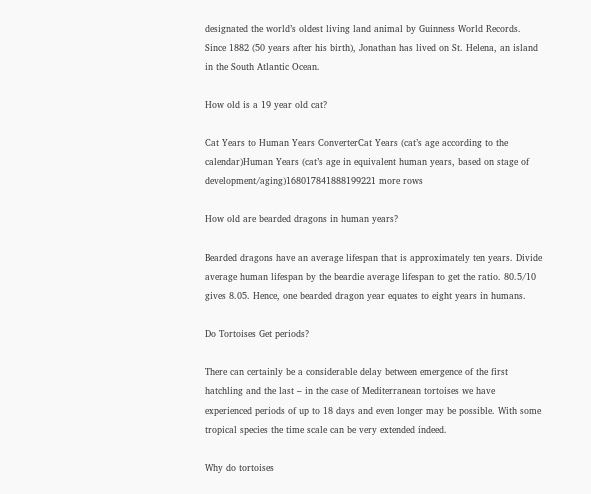designated the world’s oldest living land animal by Guinness World Records. Since 1882 (50 years after his birth), Jonathan has lived on St. Helena, an island in the South Atlantic Ocean.

How old is a 19 year old cat?

Cat Years to Human Years ConverterCat Years (cat’s age according to the calendar)Human Years (cat’s age in equivalent human years, based on stage of development/aging)168017841888199221 more rows

How old are bearded dragons in human years?

Bearded dragons have an average lifespan that is approximately ten years. Divide average human lifespan by the beardie average lifespan to get the ratio. 80.5/10 gives 8.05. Hence, one bearded dragon year equates to eight years in humans.

Do Tortoises Get periods?

There can certainly be a considerable delay between emergence of the first hatchling and the last – in the case of Mediterranean tortoises we have experienced periods of up to 18 days and even longer may be possible. With some tropical species the time scale can be very extended indeed.

Why do tortoises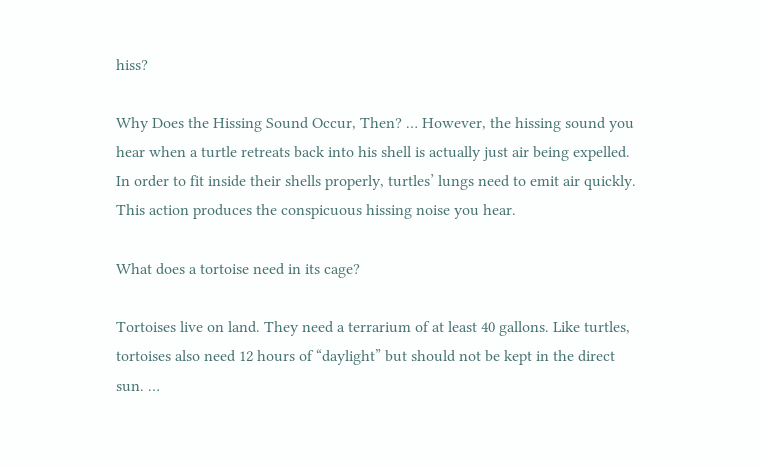hiss?

Why Does the Hissing Sound Occur, Then? … However, the hissing sound you hear when a turtle retreats back into his shell is actually just air being expelled. In order to fit inside their shells properly, turtles’ lungs need to emit air quickly. This action produces the conspicuous hissing noise you hear.

What does a tortoise need in its cage?

Tortoises live on land. They need a terrarium of at least 40 gallons. Like turtles, tortoises also need 12 hours of “daylight” but should not be kept in the direct sun. …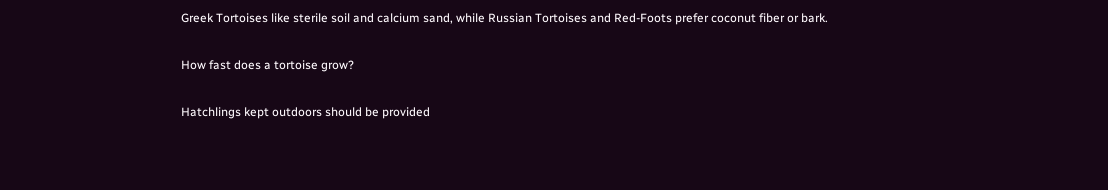Greek Tortoises like sterile soil and calcium sand, while Russian Tortoises and Red-Foots prefer coconut fiber or bark.

How fast does a tortoise grow?

Hatchlings kept outdoors should be provided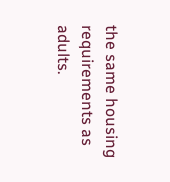the same housing requirements as adults.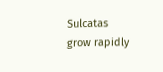Sulcatas grow rapidly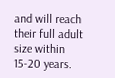and will reach their full adult size within 15-20 years.